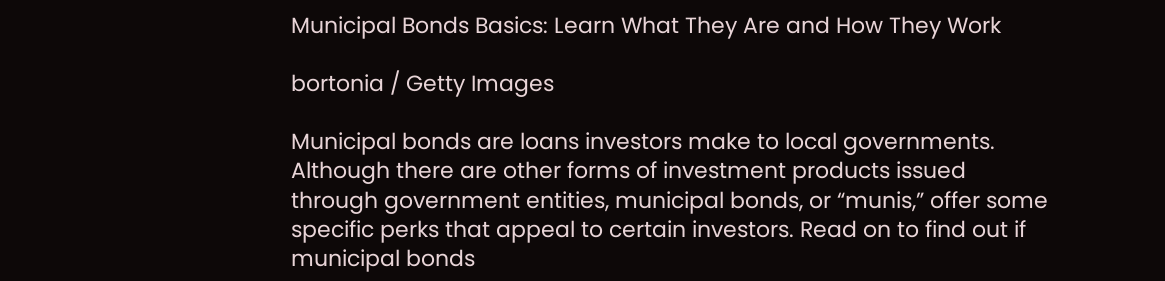Municipal Bonds Basics: Learn What They Are and How They Work

bortonia / Getty Images

Municipal bonds are loans investors make to local governments. Although there are other forms of investment products issued through government entities, municipal bonds, or “munis,” offer some specific perks that appeal to certain investors. Read on to find out if municipal bonds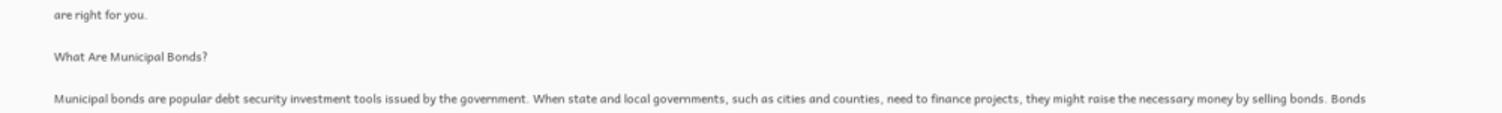are right for you.

What Are Municipal Bonds?

Municipal bonds are popular debt security investment tools issued by the government. When state and local governments, such as cities and counties, need to finance projects, they might raise the necessary money by selling bonds. Bonds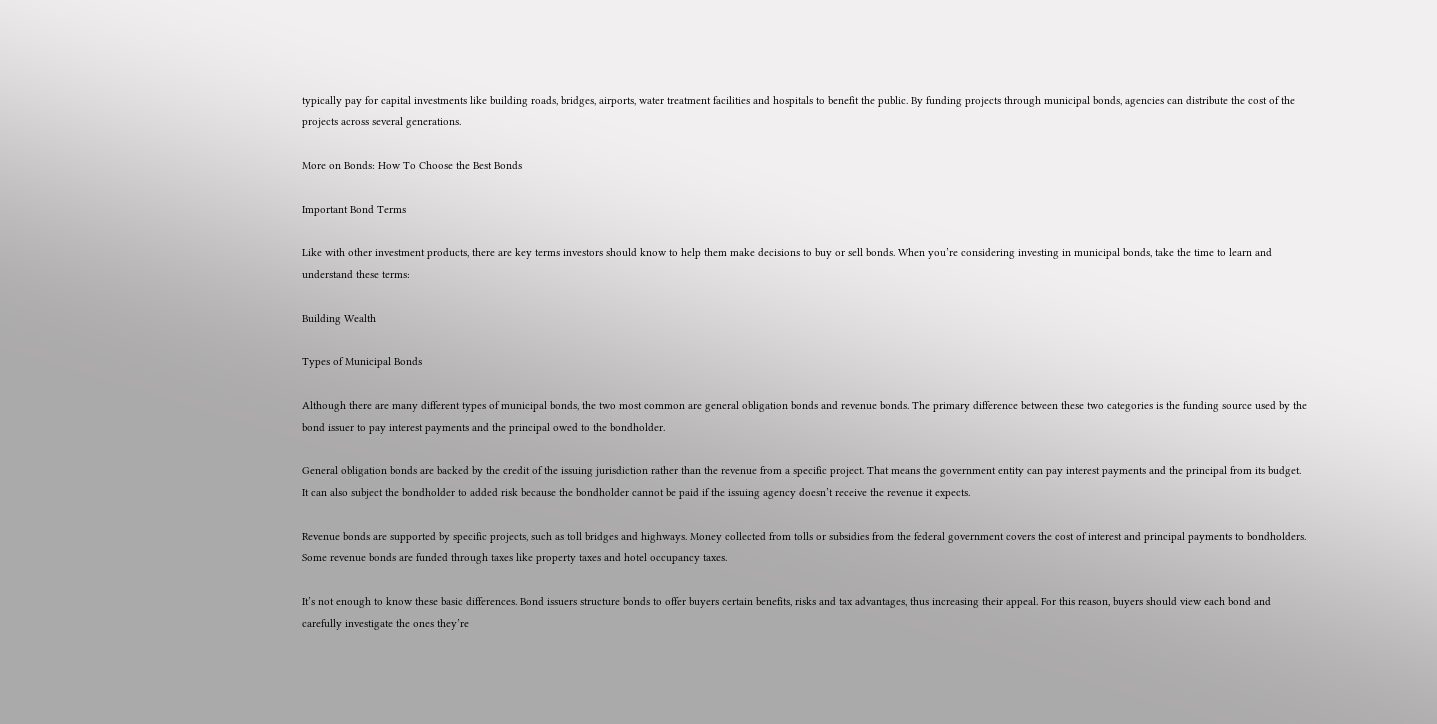typically pay for capital investments like building roads, bridges, airports, water treatment facilities and hospitals to benefit the public. By funding projects through municipal bonds, agencies can distribute the cost of the projects across several generations.

More on Bonds: How To Choose the Best Bonds

Important Bond Terms

Like with other investment products, there are key terms investors should know to help them make decisions to buy or sell bonds. When you’re considering investing in municipal bonds, take the time to learn and understand these terms:

Building Wealth

Types of Municipal Bonds

Although there are many different types of municipal bonds, the two most common are general obligation bonds and revenue bonds. The primary difference between these two categories is the funding source used by the bond issuer to pay interest payments and the principal owed to the bondholder.

General obligation bonds are backed by the credit of the issuing jurisdiction rather than the revenue from a specific project. That means the government entity can pay interest payments and the principal from its budget. It can also subject the bondholder to added risk because the bondholder cannot be paid if the issuing agency doesn’t receive the revenue it expects.

Revenue bonds are supported by specific projects, such as toll bridges and highways. Money collected from tolls or subsidies from the federal government covers the cost of interest and principal payments to bondholders. Some revenue bonds are funded through taxes like property taxes and hotel occupancy taxes.

It’s not enough to know these basic differences. Bond issuers structure bonds to offer buyers certain benefits, risks and tax advantages, thus increasing their appeal. For this reason, buyers should view each bond and carefully investigate the ones they’re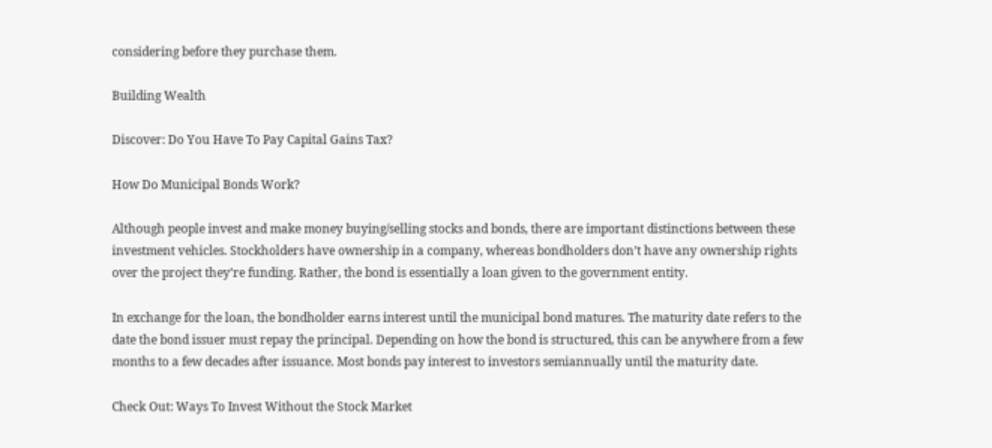considering before they purchase them.

Building Wealth

Discover: Do You Have To Pay Capital Gains Tax?

How Do Municipal Bonds Work?

Although people invest and make money buying/selling stocks and bonds, there are important distinctions between these investment vehicles. Stockholders have ownership in a company, whereas bondholders don’t have any ownership rights over the project they’re funding. Rather, the bond is essentially a loan given to the government entity.

In exchange for the loan, the bondholder earns interest until the municipal bond matures. The maturity date refers to the date the bond issuer must repay the principal. Depending on how the bond is structured, this can be anywhere from a few months to a few decades after issuance. Most bonds pay interest to investors semiannually until the maturity date.

Check Out: Ways To Invest Without the Stock Market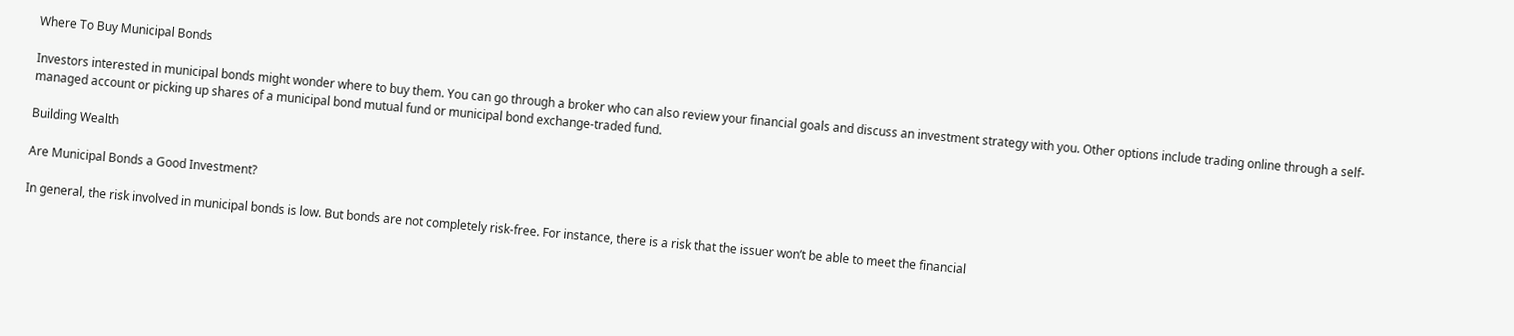Where To Buy Municipal Bonds

Investors interested in municipal bonds might wonder where to buy them. You can go through a broker who can also review your financial goals and discuss an investment strategy with you. Other options include trading online through a self-managed account or picking up shares of a municipal bond mutual fund or municipal bond exchange-traded fund.

Building Wealth

Are Municipal Bonds a Good Investment?

In general, the risk involved in municipal bonds is low. But bonds are not completely risk-free. For instance, there is a risk that the issuer won’t be able to meet the financial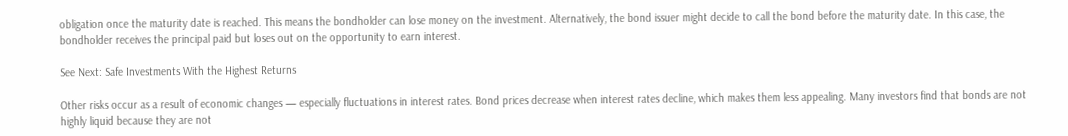obligation once the maturity date is reached. This means the bondholder can lose money on the investment. Alternatively, the bond issuer might decide to call the bond before the maturity date. In this case, the bondholder receives the principal paid but loses out on the opportunity to earn interest.

See Next: Safe Investments With the Highest Returns

Other risks occur as a result of economic changes — especially fluctuations in interest rates. Bond prices decrease when interest rates decline, which makes them less appealing. Many investors find that bonds are not highly liquid because they are not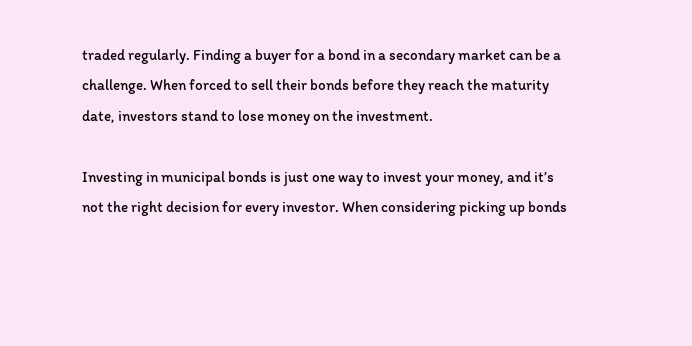traded regularly. Finding a buyer for a bond in a secondary market can be a challenge. When forced to sell their bonds before they reach the maturity date, investors stand to lose money on the investment.

Investing in municipal bonds is just one way to invest your money, and it’s not the right decision for every investor. When considering picking up bonds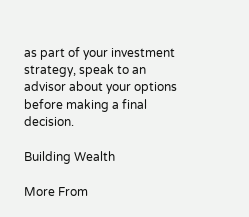as part of your investment strategy, speak to an advisor about your options before making a final decision.

Building Wealth

More From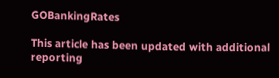GOBankingRates

This article has been updated with additional reporting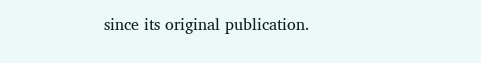since its original publication.